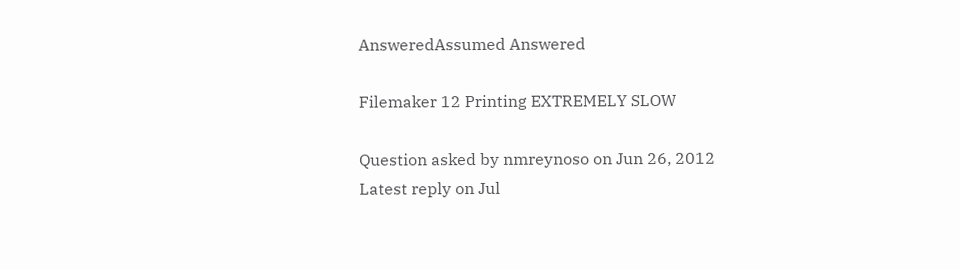AnsweredAssumed Answered

Filemaker 12 Printing EXTREMELY SLOW

Question asked by nmreynoso on Jun 26, 2012
Latest reply on Jul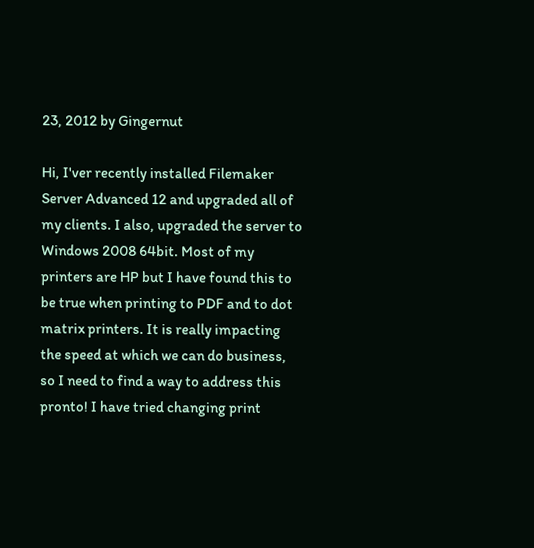23, 2012 by Gingernut

Hi, I'ver recently installed Filemaker Server Advanced 12 and upgraded all of my clients. I also, upgraded the server to Windows 2008 64bit. Most of my printers are HP but I have found this to be true when printing to PDF and to dot matrix printers. It is really impacting the speed at which we can do business, so I need to find a way to address this pronto! I have tried changing print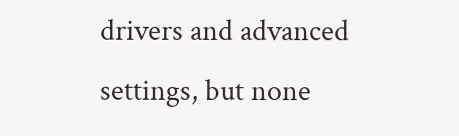drivers and advanced settings, but none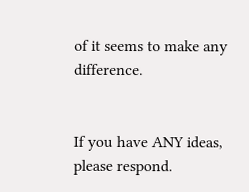of it seems to make any difference.


If you have ANY ideas, please respond.